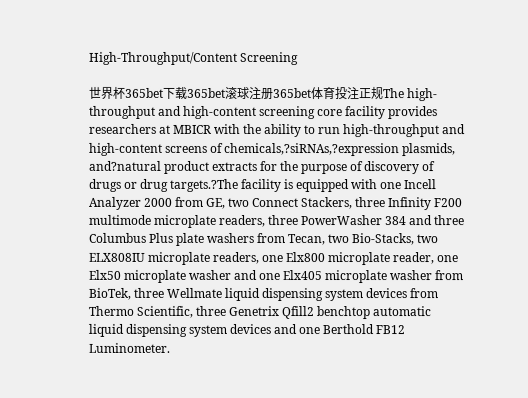High-Throughput/Content Screening

世界杯365bet下载365bet滚球注册365bet体育投注正规The high-throughput and high-content screening core facility provides researchers at MBICR with the ability to run high-throughput and high-content screens of chemicals,?siRNAs,?expression plasmids, and?natural product extracts for the purpose of discovery of drugs or drug targets.?The facility is equipped with one Incell Analyzer 2000 from GE, two Connect Stackers, three Infinity F200 multimode microplate readers, three PowerWasher 384 and three Columbus Plus plate washers from Tecan, two Bio-Stacks, two ELX808IU microplate readers, one Elx800 microplate reader, one Elx50 microplate washer and one Elx405 microplate washer from BioTek, three Wellmate liquid dispensing system devices from Thermo Scientific, three Genetrix Qfill2 benchtop automatic liquid dispensing system devices and one Berthold FB12 Luminometer.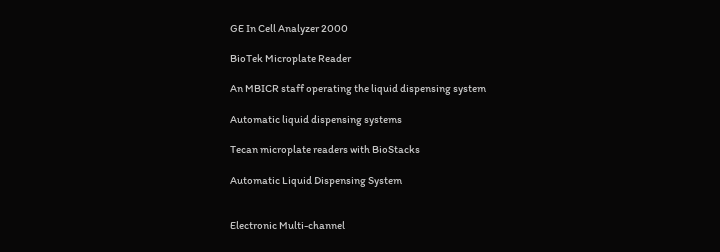GE In Cell Analyzer 2000

BioTek Microplate Reader

An MBICR staff operating the liquid dispensing system

Automatic liquid dispensing systems

Tecan microplate readers with BioStacks

Automatic Liquid Dispensing System


Electronic Multi-channel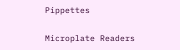Pippettes

Microplate Readers